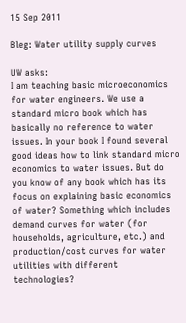15 Sep 2011

Bleg: Water utility supply curves

UW asks:
I am teaching basic microeconomics for water engineers. We use a standard micro book which has basically no reference to water issues. In your book I found several good ideas how to link standard micro economics to water issues. But do you know of any book which has its focus on explaining basic economics of water? Something which includes demand curves for water (for households, agriculture, etc.) and  production/cost curves for water utilities with different technologies?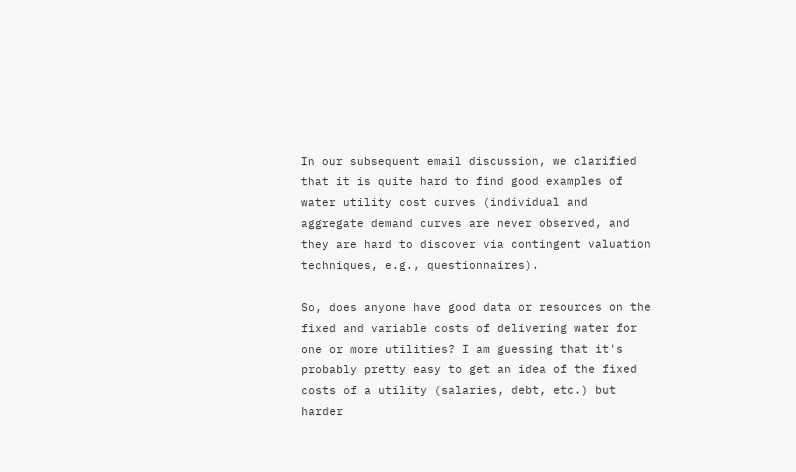In our subsequent email discussion, we clarified that it is quite hard to find good examples of water utility cost curves (individual and aggregate demand curves are never observed, and they are hard to discover via contingent valuation techniques, e.g., questionnaires).

So, does anyone have good data or resources on the fixed and variable costs of delivering water for one or more utilities? I am guessing that it's probably pretty easy to get an idea of the fixed costs of a utility (salaries, debt, etc.) but harder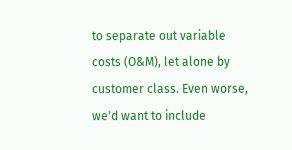to separate out variable costs (O&M), let alone by customer class. Even worse, we'd want to include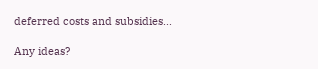deferred costs and subsidies...

Any ideas?